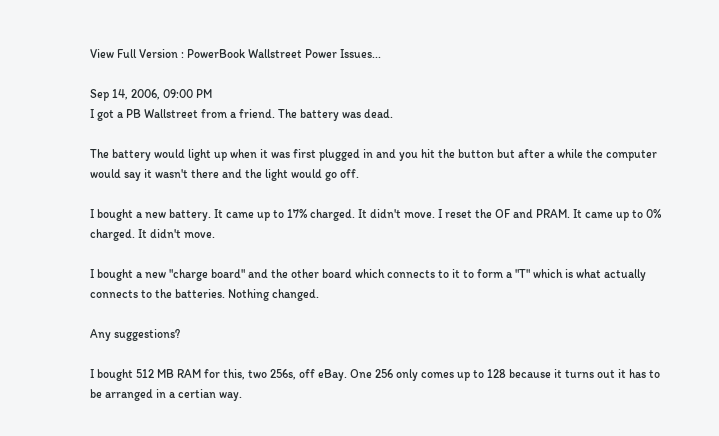View Full Version : PowerBook Wallstreet Power Issues...

Sep 14, 2006, 09:00 PM
I got a PB Wallstreet from a friend. The battery was dead.

The battery would light up when it was first plugged in and you hit the button but after a while the computer would say it wasn't there and the light would go off.

I bought a new battery. It came up to 17% charged. It didn't move. I reset the OF and PRAM. It came up to 0% charged. It didn't move.

I bought a new "charge board" and the other board which connects to it to form a "T" which is what actually connects to the batteries. Nothing changed.

Any suggestions?

I bought 512 MB RAM for this, two 256s, off eBay. One 256 only comes up to 128 because it turns out it has to be arranged in a certian way.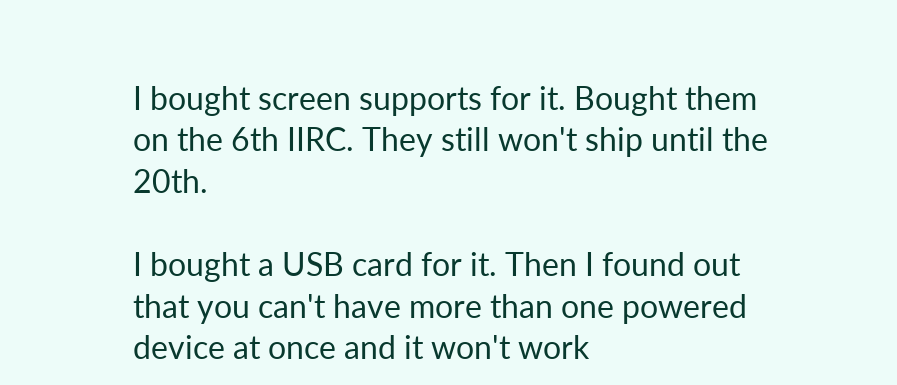I bought screen supports for it. Bought them on the 6th IIRC. They still won't ship until the 20th.

I bought a USB card for it. Then I found out that you can't have more than one powered device at once and it won't work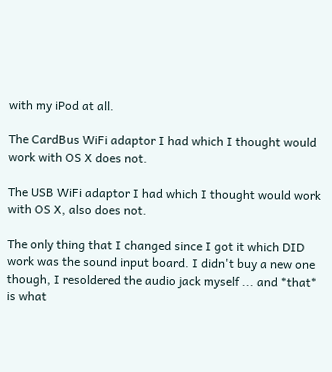with my iPod at all.

The CardBus WiFi adaptor I had which I thought would work with OS X does not.

The USB WiFi adaptor I had which I thought would work with OS X, also does not.

The only thing that I changed since I got it which DID work was the sound input board. I didn't buy a new one though, I resoldered the audio jack myself ... and *that* is what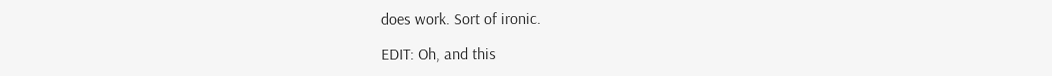does work. Sort of ironic.

EDIT: Oh, and this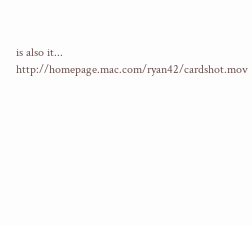is also it... http://homepage.mac.com/ryan42/cardshot.mov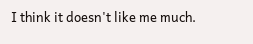I think it doesn't like me much.